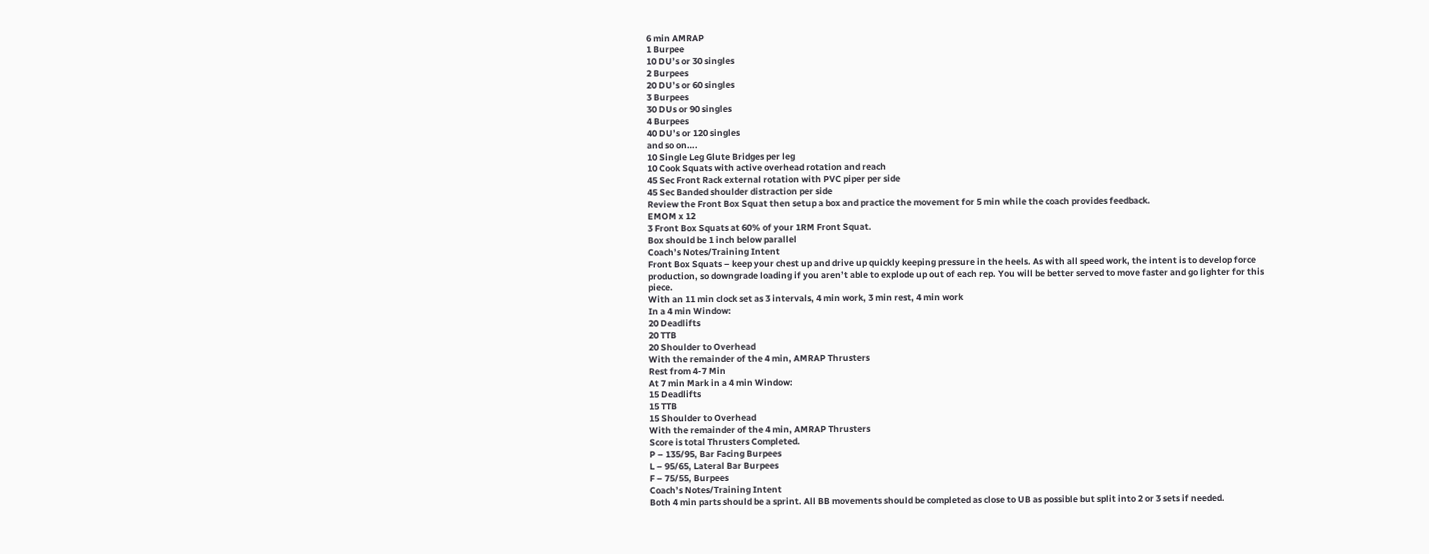6 min AMRAP
1 Burpee
10 DU’s or 30 singles
2 Burpees
20 DU’s or 60 singles
3 Burpees
30 DUs or 90 singles
4 Burpees
40 DU’s or 120 singles
and so on….
10 Single Leg Glute Bridges per leg
10 Cook Squats with active overhead rotation and reach
45 Sec Front Rack external rotation with PVC piper per side
45 Sec Banded shoulder distraction per side
Review the Front Box Squat then setup a box and practice the movement for 5 min while the coach provides feedback.
EMOM x 12
3 Front Box Squats at 60% of your 1RM Front Squat.
Box should be 1 inch below parallel
Coach’s Notes/Training Intent
Front Box Squats – keep your chest up and drive up quickly keeping pressure in the heels. As with all speed work, the intent is to develop force production, so downgrade loading if you aren’t able to explode up out of each rep. You will be better served to move faster and go lighter for this piece.
With an 11 min clock set as 3 intervals, 4 min work, 3 min rest, 4 min work
In a 4 min Window:
20 Deadlifts
20 TTB
20 Shoulder to Overhead
With the remainder of the 4 min, AMRAP Thrusters
Rest from 4-7 Min
At 7 min Mark in a 4 min Window:
15 Deadlifts
15 TTB
15 Shoulder to Overhead
With the remainder of the 4 min, AMRAP Thrusters
Score is total Thrusters Completed.
P – 135/95, Bar Facing Burpees
L – 95/65, Lateral Bar Burpees
F – 75/55, Burpees
Coach’s Notes/Training Intent
Both 4 min parts should be a sprint. All BB movements should be completed as close to UB as possible but split into 2 or 3 sets if needed.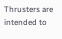Thrusters are intended to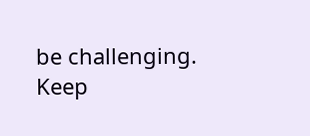be challenging. Keep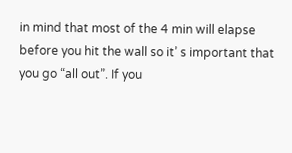in mind that most of the 4 min will elapse before you hit the wall so it’ s important that you go “all out”. If you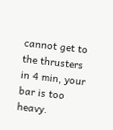cannot get to the thrusters in 4 min, your bar is too heavy.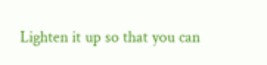Lighten it up so that you can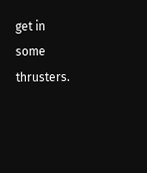get in some thrusters.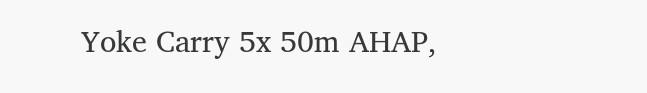Yoke Carry 5x 50m AHAP,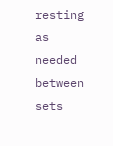resting as needed between sets